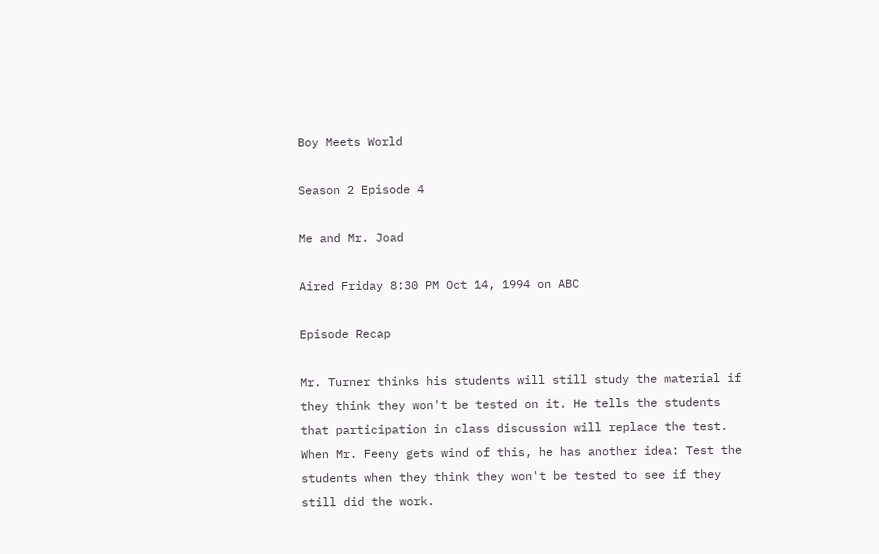Boy Meets World

Season 2 Episode 4

Me and Mr. Joad

Aired Friday 8:30 PM Oct 14, 1994 on ABC

Episode Recap

Mr. Turner thinks his students will still study the material if they think they won't be tested on it. He tells the students that participation in class discussion will replace the test. When Mr. Feeny gets wind of this, he has another idea: Test the students when they think they won't be tested to see if they still did the work.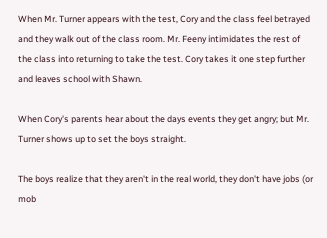When Mr. Turner appears with the test, Cory and the class feel betrayed and they walk out of the class room. Mr. Feeny intimidates the rest of the class into returning to take the test. Cory takes it one step further and leaves school with Shawn.

When Cory's parents hear about the days events they get angry; but Mr. Turner shows up to set the boys straight.

The boys realize that they aren't in the real world, they don't have jobs (or mob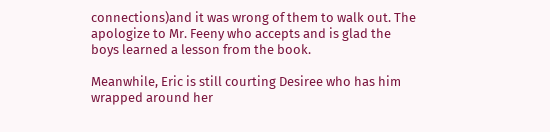connections)and it was wrong of them to walk out. The apologize to Mr. Feeny who accepts and is glad the boys learned a lesson from the book.

Meanwhile, Eric is still courting Desiree who has him wrapped around her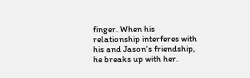finger. When his relationship interferes with his and Jason's friendship, he breaks up with her.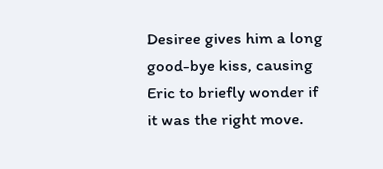Desiree gives him a long good-bye kiss, causing Eric to briefly wonder if it was the right move.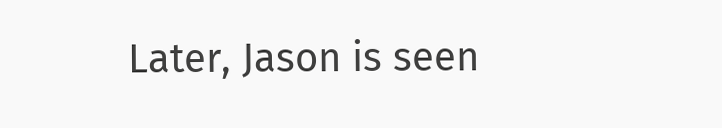Later, Jason is seen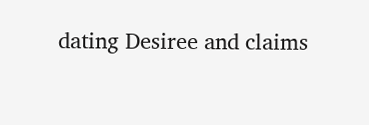dating Desiree and claims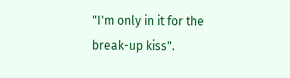"I'm only in it for the break-up kiss".